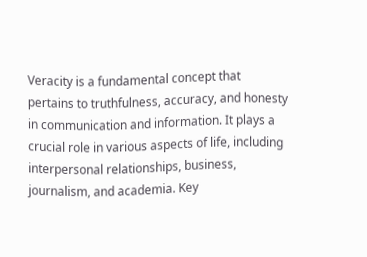Veracity is a fundamental concept that pertains to truthfulness, accuracy, and honesty in communication and information. It plays a crucial role in various aspects of life, including interpersonal relationships, business, journalism, and academia. Key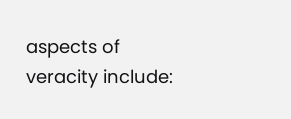aspects of veracity include: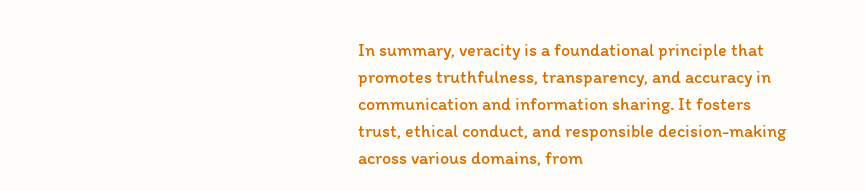In summary, veracity is a foundational principle that promotes truthfulness, transparency, and accuracy in communication and information sharing. It fosters trust, ethical conduct, and responsible decision-making across various domains, from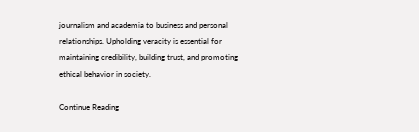journalism and academia to business and personal relationships. Upholding veracity is essential for maintaining credibility, building trust, and promoting ethical behavior in society.

Continue Reading